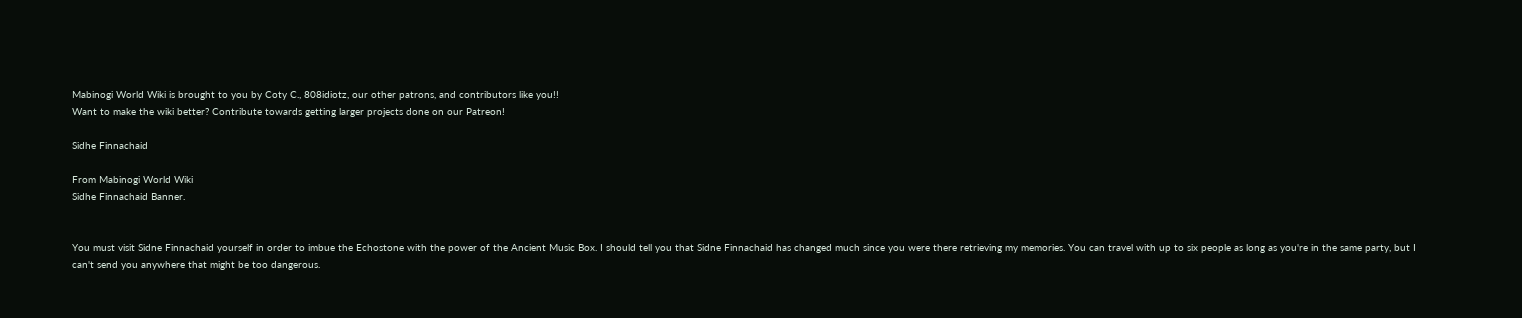Mabinogi World Wiki is brought to you by Coty C., 808idiotz, our other patrons, and contributors like you!!
Want to make the wiki better? Contribute towards getting larger projects done on our Patreon!

Sidhe Finnachaid

From Mabinogi World Wiki
Sidhe Finnachaid Banner.


You must visit Sidne Finnachaid yourself in order to imbue the Echostone with the power of the Ancient Music Box. I should tell you that Sidne Finnachaid has changed much since you were there retrieving my memories. You can travel with up to six people as long as you're in the same party, but I can't send you anywhere that might be too dangerous.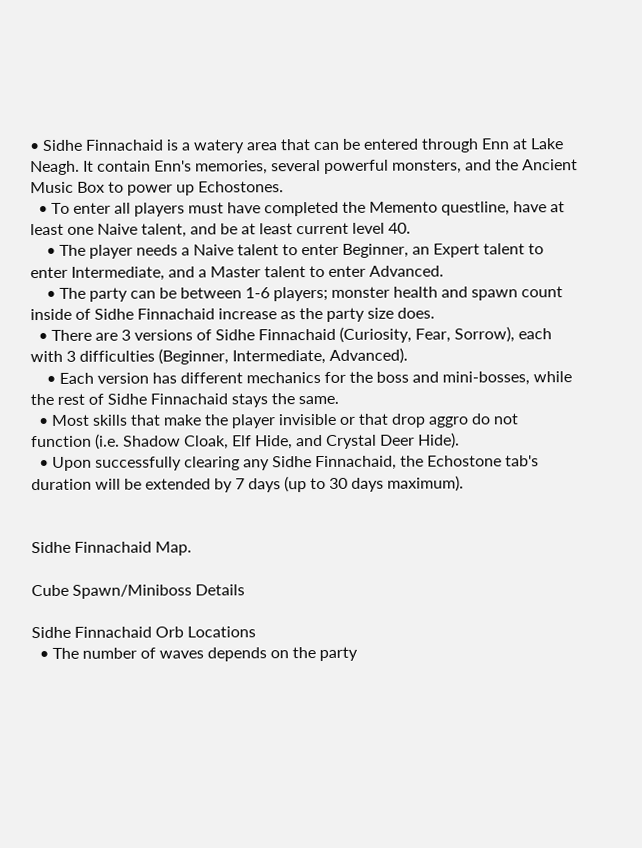• Sidhe Finnachaid is a watery area that can be entered through Enn at Lake Neagh. It contain Enn's memories, several powerful monsters, and the Ancient Music Box to power up Echostones.
  • To enter all players must have completed the Memento questline, have at least one Naive talent, and be at least current level 40.
    • The player needs a Naive talent to enter Beginner, an Expert talent to enter Intermediate, and a Master talent to enter Advanced.
    • The party can be between 1-6 players; monster health and spawn count inside of Sidhe Finnachaid increase as the party size does.
  • There are 3 versions of Sidhe Finnachaid (Curiosity, Fear, Sorrow), each with 3 difficulties (Beginner, Intermediate, Advanced).
    • Each version has different mechanics for the boss and mini-bosses, while the rest of Sidhe Finnachaid stays the same.
  • Most skills that make the player invisible or that drop aggro do not function (i.e. Shadow Cloak, Elf Hide, and Crystal Deer Hide).
  • Upon successfully clearing any Sidhe Finnachaid, the Echostone tab's duration will be extended by 7 days (up to 30 days maximum).


Sidhe Finnachaid Map.

Cube Spawn/Miniboss Details

Sidhe Finnachaid Orb Locations
  • The number of waves depends on the party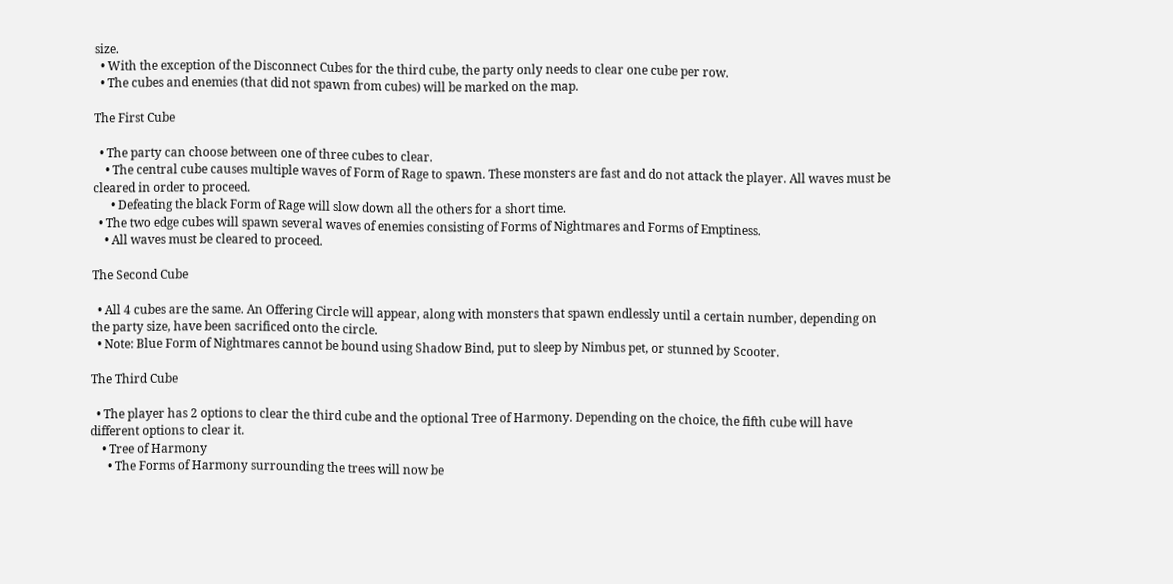size.
  • With the exception of the Disconnect Cubes for the third cube, the party only needs to clear one cube per row.
  • The cubes and enemies (that did not spawn from cubes) will be marked on the map.

The First Cube

  • The party can choose between one of three cubes to clear.
    • The central cube causes multiple waves of Form of Rage to spawn. These monsters are fast and do not attack the player. All waves must be cleared in order to proceed.
      • Defeating the black Form of Rage will slow down all the others for a short time.
  • The two edge cubes will spawn several waves of enemies consisting of Forms of Nightmares and Forms of Emptiness.
    • All waves must be cleared to proceed.

The Second Cube

  • All 4 cubes are the same. An Offering Circle will appear, along with monsters that spawn endlessly until a certain number, depending on the party size, have been sacrificed onto the circle.
  • Note: Blue Form of Nightmares cannot be bound using Shadow Bind, put to sleep by Nimbus pet, or stunned by Scooter.

The Third Cube

  • The player has 2 options to clear the third cube and the optional Tree of Harmony. Depending on the choice, the fifth cube will have different options to clear it.
    • Tree of Harmony
      • The Forms of Harmony surrounding the trees will now be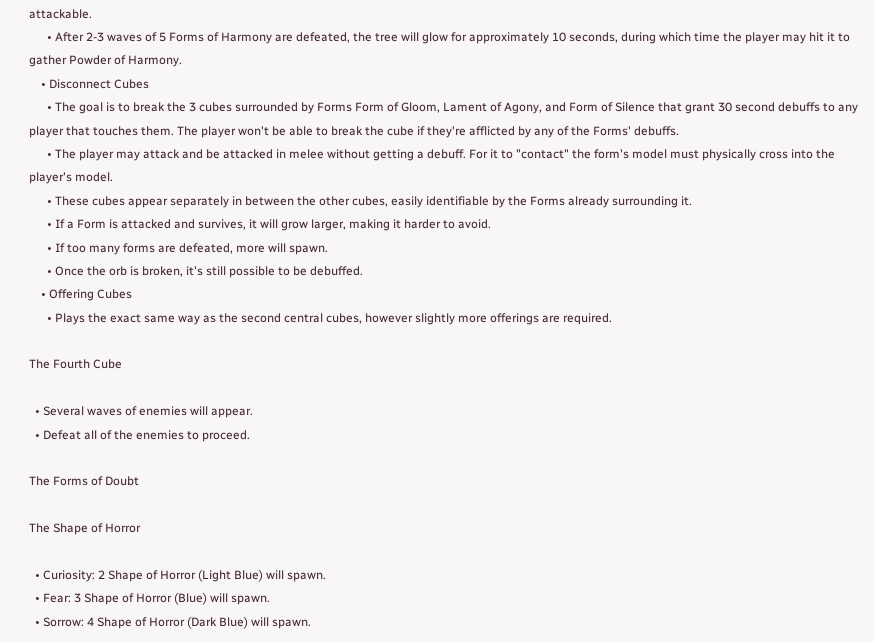attackable.
      • After 2-3 waves of 5 Forms of Harmony are defeated, the tree will glow for approximately 10 seconds, during which time the player may hit it to gather Powder of Harmony.
    • Disconnect Cubes
      • The goal is to break the 3 cubes surrounded by Forms Form of Gloom, Lament of Agony, and Form of Silence that grant 30 second debuffs to any player that touches them. The player won't be able to break the cube if they're afflicted by any of the Forms' debuffs.
      • The player may attack and be attacked in melee without getting a debuff. For it to "contact" the form's model must physically cross into the player's model.
      • These cubes appear separately in between the other cubes, easily identifiable by the Forms already surrounding it.
      • If a Form is attacked and survives, it will grow larger, making it harder to avoid.
      • If too many forms are defeated, more will spawn.
      • Once the orb is broken, it's still possible to be debuffed.
    • Offering Cubes
      • Plays the exact same way as the second central cubes, however slightly more offerings are required.

The Fourth Cube

  • Several waves of enemies will appear.
  • Defeat all of the enemies to proceed.

The Forms of Doubt

The Shape of Horror

  • Curiosity: 2 Shape of Horror (Light Blue) will spawn.
  • Fear: 3 Shape of Horror (Blue) will spawn.
  • Sorrow: 4 Shape of Horror (Dark Blue) will spawn.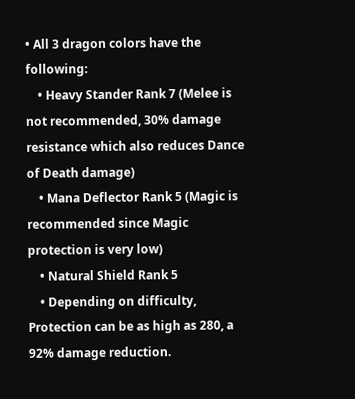• All 3 dragon colors have the following:
    • Heavy Stander Rank 7 (Melee is not recommended, 30% damage resistance which also reduces Dance of Death damage)
    • Mana Deflector Rank 5 (Magic is recommended since Magic protection is very low)
    • Natural Shield Rank 5
    • Depending on difficulty, Protection can be as high as 280, a 92% damage reduction.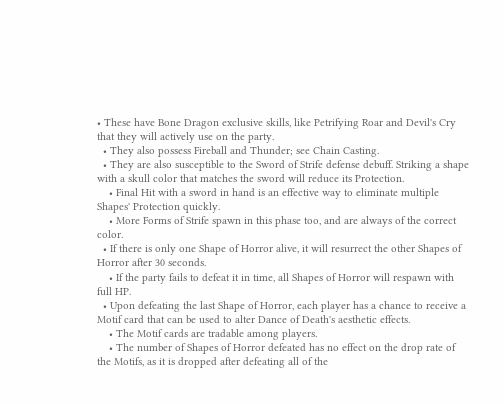• These have Bone Dragon exclusive skills, like Petrifying Roar and Devil's Cry that they will actively use on the party.
  • They also possess Fireball and Thunder; see Chain Casting.
  • They are also susceptible to the Sword of Strife defense debuff. Striking a shape with a skull color that matches the sword will reduce its Protection.
    • Final Hit with a sword in hand is an effective way to eliminate multiple Shapes' Protection quickly.
    • More Forms of Strife spawn in this phase too, and are always of the correct color.
  • If there is only one Shape of Horror alive, it will resurrect the other Shapes of Horror after 30 seconds.
    • If the party fails to defeat it in time, all Shapes of Horror will respawn with full HP.
  • Upon defeating the last Shape of Horror, each player has a chance to receive a Motif card that can be used to alter Dance of Death's aesthetic effects.
    • The Motif cards are tradable among players.
    • The number of Shapes of Horror defeated has no effect on the drop rate of the Motifs, as it is dropped after defeating all of the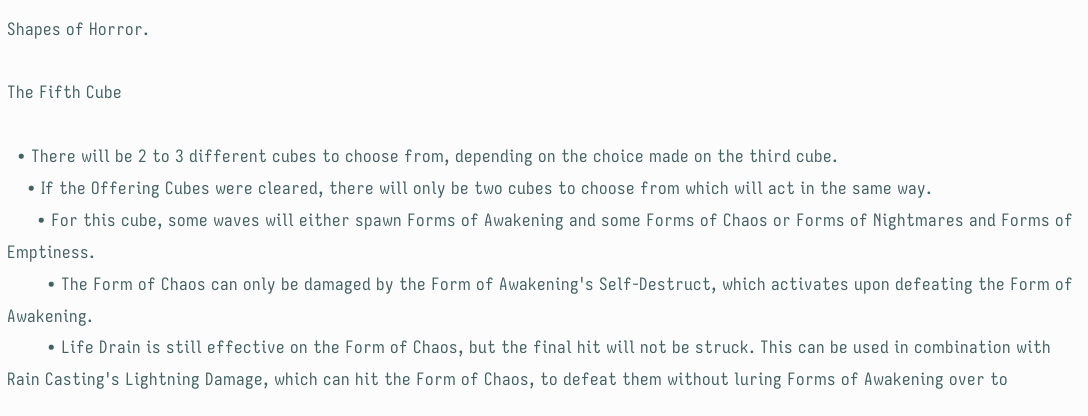Shapes of Horror.

The Fifth Cube

  • There will be 2 to 3 different cubes to choose from, depending on the choice made on the third cube.
    • If the Offering Cubes were cleared, there will only be two cubes to choose from which will act in the same way.
      • For this cube, some waves will either spawn Forms of Awakening and some Forms of Chaos or Forms of Nightmares and Forms of Emptiness.
        • The Form of Chaos can only be damaged by the Form of Awakening's Self-Destruct, which activates upon defeating the Form of Awakening.
        • Life Drain is still effective on the Form of Chaos, but the final hit will not be struck. This can be used in combination with Rain Casting's Lightning Damage, which can hit the Form of Chaos, to defeat them without luring Forms of Awakening over to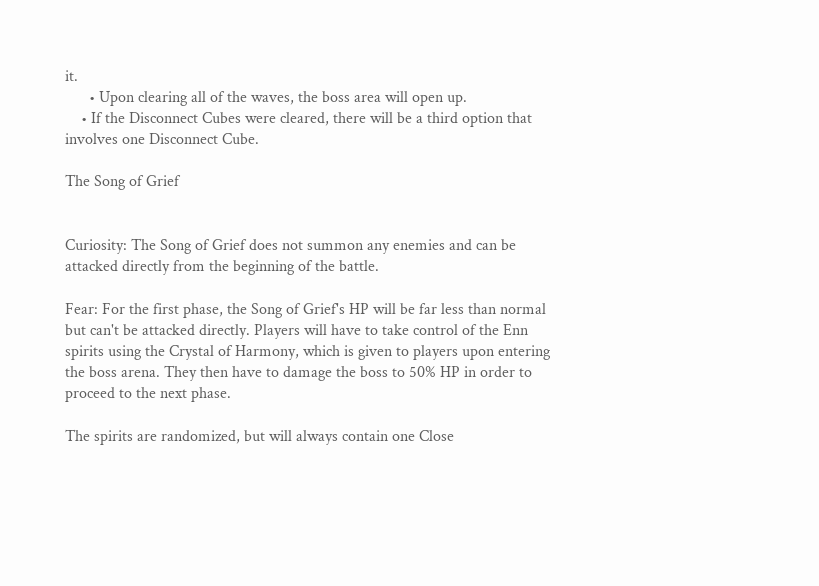it.
      • Upon clearing all of the waves, the boss area will open up.
    • If the Disconnect Cubes were cleared, there will be a third option that involves one Disconnect Cube.

The Song of Grief


Curiosity: The Song of Grief does not summon any enemies and can be attacked directly from the beginning of the battle.

Fear: For the first phase, the Song of Grief's HP will be far less than normal but can't be attacked directly. Players will have to take control of the Enn spirits using the Crystal of Harmony, which is given to players upon entering the boss arena. They then have to damage the boss to 50% HP in order to proceed to the next phase.

The spirits are randomized, but will always contain one Close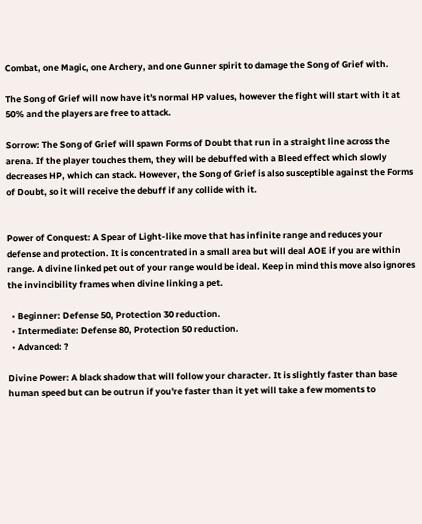Combat, one Magic, one Archery, and one Gunner spirit to damage the Song of Grief with.

The Song of Grief will now have it's normal HP values, however the fight will start with it at 50% and the players are free to attack.

Sorrow: The Song of Grief will spawn Forms of Doubt that run in a straight line across the arena. If the player touches them, they will be debuffed with a Bleed effect which slowly decreases HP, which can stack. However, the Song of Grief is also susceptible against the Forms of Doubt, so it will receive the debuff if any collide with it.


Power of Conquest: A Spear of Light-like move that has infinite range and reduces your defense and protection. It is concentrated in a small area but will deal AOE if you are within range. A divine linked pet out of your range would be ideal. Keep in mind this move also ignores the invincibility frames when divine linking a pet.

  • Beginner: Defense 50, Protection 30 reduction.
  • Intermediate: Defense 80, Protection 50 reduction.
  • Advanced: ?

Divine Power: A black shadow that will follow your character. It is slightly faster than base human speed but can be outrun if you're faster than it yet will take a few moments to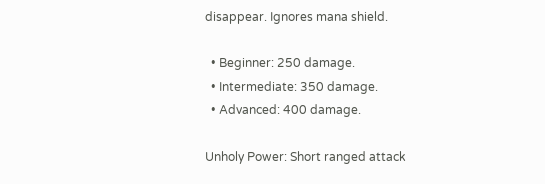disappear. Ignores mana shield.

  • Beginner: 250 damage.
  • Intermediate: 350 damage.
  • Advanced: 400 damage.

Unholy Power: Short ranged attack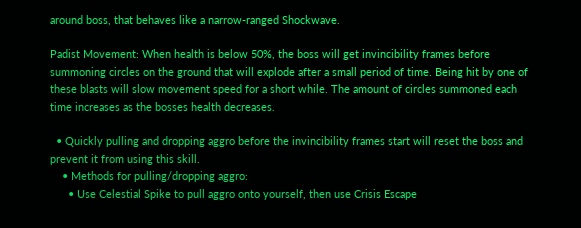around boss, that behaves like a narrow-ranged Shockwave.

Padist Movement: When health is below 50%, the boss will get invincibility frames before summoning circles on the ground that will explode after a small period of time. Being hit by one of these blasts will slow movement speed for a short while. The amount of circles summoned each time increases as the bosses health decreases.

  • Quickly pulling and dropping aggro before the invincibility frames start will reset the boss and prevent it from using this skill.
    • Methods for pulling/dropping aggro:
      • Use Celestial Spike to pull aggro onto yourself, then use Crisis Escape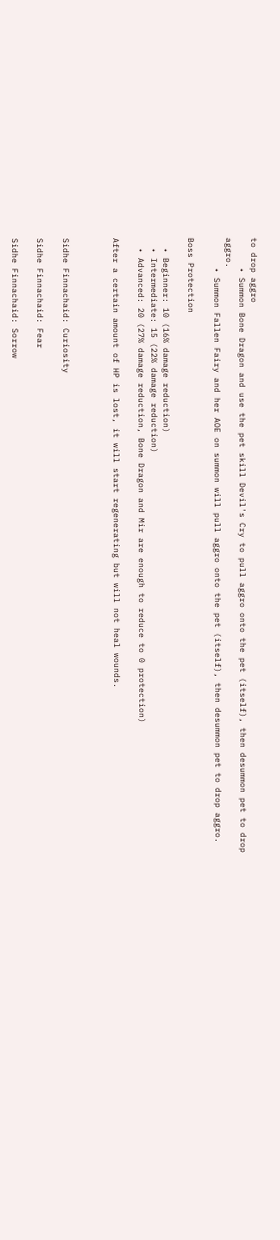to drop aggro
      • Summon Bone Dragon and use the pet skill Devil's Cry to pull aggro onto the pet (itself), then desummon pet to drop aggro.
      • Summon Fallen Fairy and her AOE on summon will pull aggro onto the pet (itself), then desummon pet to drop aggro.

Boss Protection

  • Beginner: 10 (16% damage reduction)
  • Intermediate: 15 (22% damage reduction)
  • Advanced: 20 (27% damage reduction, Bone Dragon and Mir are enough to reduce to 0 protection)

After a certain amount of HP is lost, it will start regenerating but will not heal wounds.



Sidhe Finnachaid: Curiosity

Sidhe Finnachaid: Fear

Sidhe Finnachaid: Sorrow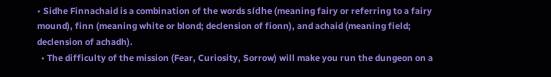• Sidhe Finnachaid is a combination of the words sídhe (meaning fairy or referring to a fairy mound), finn (meaning white or blond; declension of fionn), and achaid (meaning field; declension of achadh).
  • The difficulty of the mission (Fear, Curiosity, Sorrow) will make you run the dungeon on a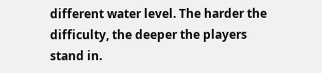different water level. The harder the difficulty, the deeper the players stand in.